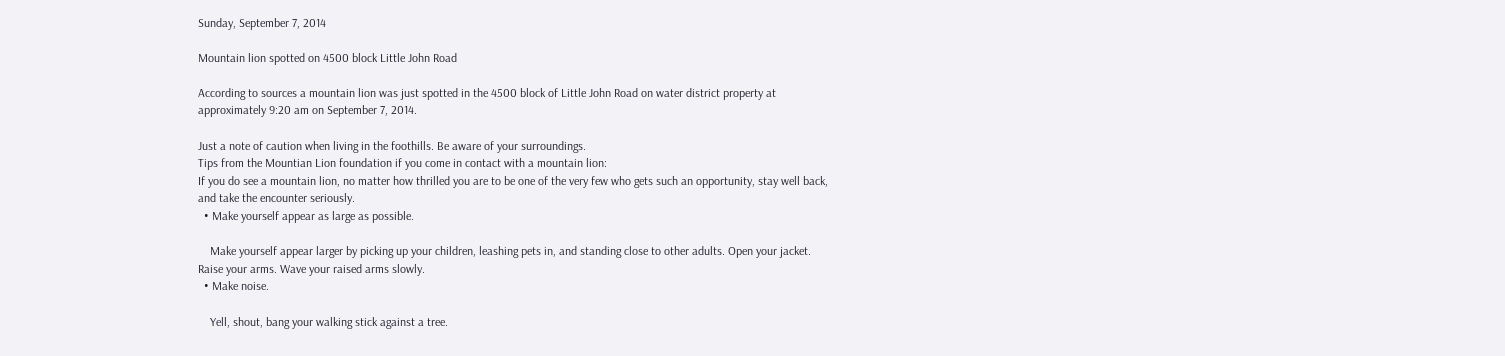Sunday, September 7, 2014

Mountain lion spotted on 4500 block Little John Road

According to sources a mountain lion was just spotted in the 4500 block of Little John Road on water district property at approximately 9:20 am on September 7, 2014.

Just a note of caution when living in the foothills. Be aware of your surroundings.
Tips from the Mountian Lion foundation if you come in contact with a mountain lion:
If you do see a mountain lion, no matter how thrilled you are to be one of the very few who gets such an opportunity, stay well back, and take the encounter seriously.
  • Make yourself appear as large as possible.

    Make yourself appear larger by picking up your children, leashing pets in, and standing close to other adults. Open your jacket. Raise your arms. Wave your raised arms slowly.
  • Make noise.

    Yell, shout, bang your walking stick against a tree.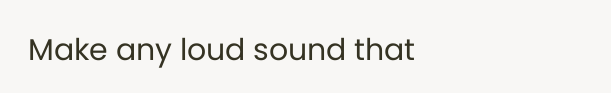Make any loud sound that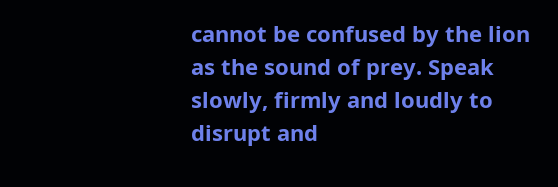cannot be confused by the lion as the sound of prey. Speak slowly, firmly and loudly to disrupt and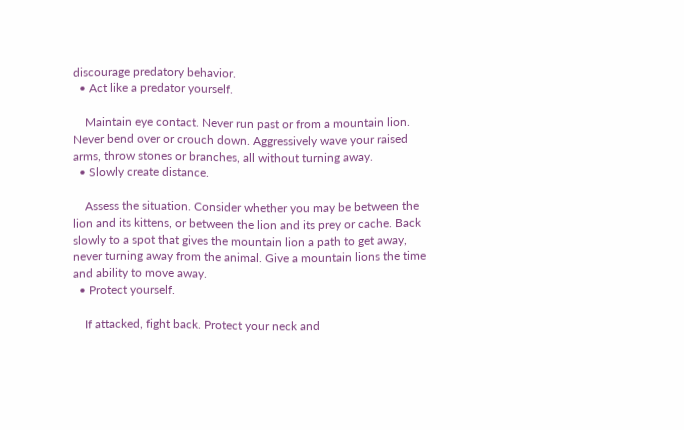discourage predatory behavior.
  • Act like a predator yourself.

    Maintain eye contact. Never run past or from a mountain lion. Never bend over or crouch down. Aggressively wave your raised arms, throw stones or branches, all without turning away.
  • Slowly create distance.

    Assess the situation. Consider whether you may be between the lion and its kittens, or between the lion and its prey or cache. Back slowly to a spot that gives the mountain lion a path to get away, never turning away from the animal. Give a mountain lions the time and ability to move away.
  • Protect yourself.

    If attacked, fight back. Protect your neck and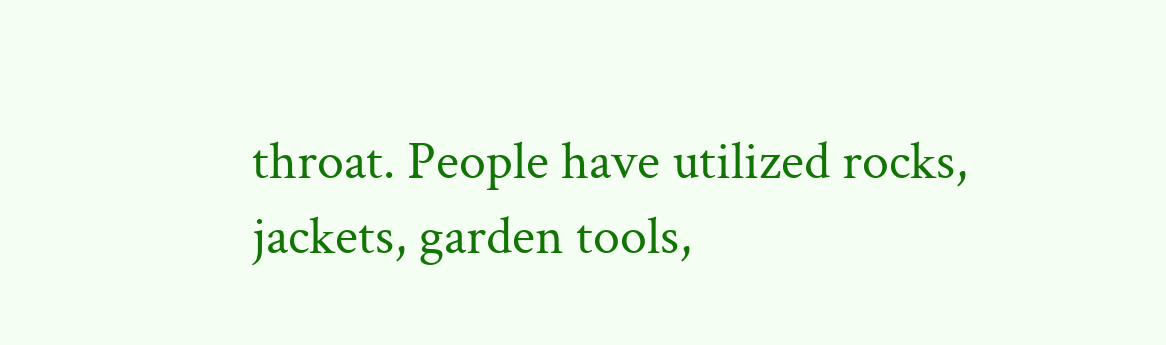throat. People have utilized rocks, jackets, garden tools,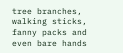tree branches, walking sticks, fanny packs and even bare hands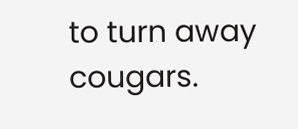to turn away cougars.